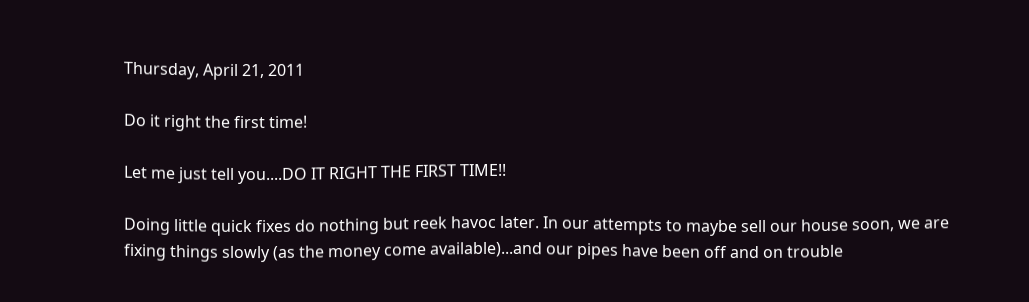Thursday, April 21, 2011

Do it right the first time!

Let me just tell you....DO IT RIGHT THE FIRST TIME!!

Doing little quick fixes do nothing but reek havoc later. In our attempts to maybe sell our house soon, we are fixing things slowly (as the money come available)...and our pipes have been off and on trouble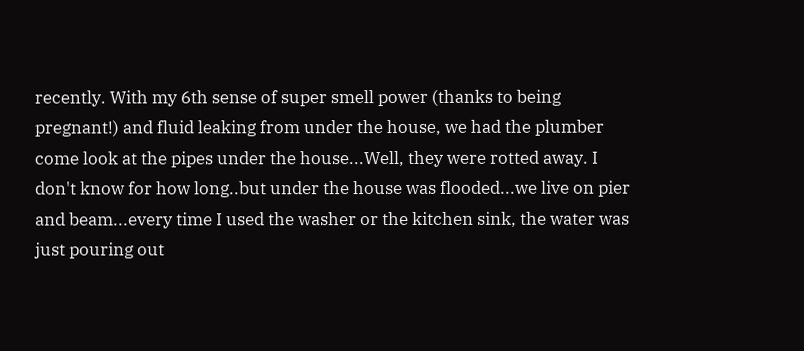recently. With my 6th sense of super smell power (thanks to being pregnant!) and fluid leaking from under the house, we had the plumber come look at the pipes under the house...Well, they were rotted away. I don't know for how long..but under the house was flooded...we live on pier and beam...every time I used the washer or the kitchen sink, the water was just pouring out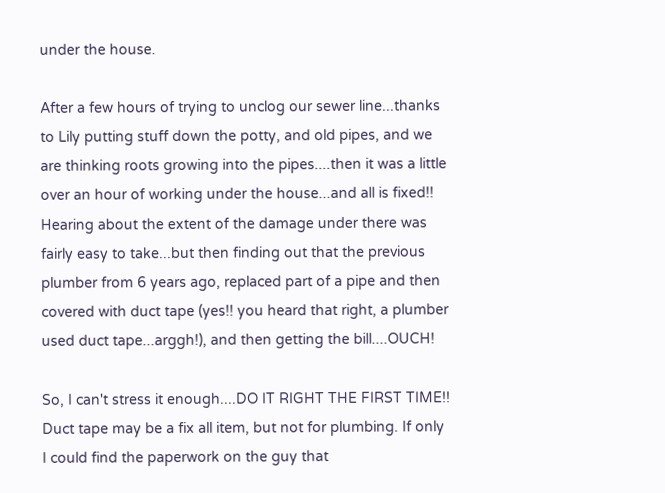under the house.

After a few hours of trying to unclog our sewer line...thanks to Lily putting stuff down the potty, and old pipes, and we are thinking roots growing into the pipes....then it was a little over an hour of working under the house...and all is fixed!!
Hearing about the extent of the damage under there was fairly easy to take...but then finding out that the previous plumber from 6 years ago, replaced part of a pipe and then covered with duct tape (yes!! you heard that right, a plumber used duct tape...arggh!), and then getting the bill....OUCH!

So, I can't stress it enough....DO IT RIGHT THE FIRST TIME!! Duct tape may be a fix all item, but not for plumbing. If only I could find the paperwork on the guy that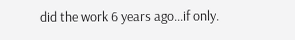did the work 6 years ago...if only.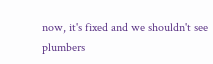now, it's fixed and we shouldn't see plumbers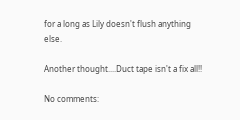for a long as Lily doesn't flush anything else.

Another thought....Duct tape isn't a fix all!!

No comments: